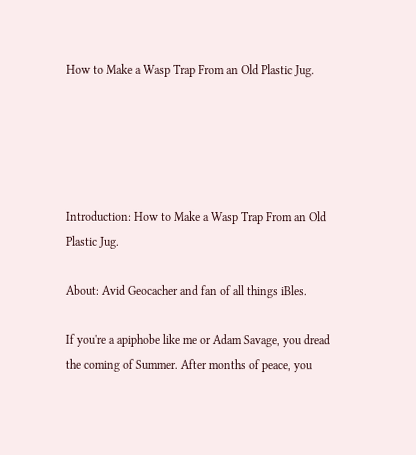How to Make a Wasp Trap From an Old Plastic Jug.





Introduction: How to Make a Wasp Trap From an Old Plastic Jug.

About: Avid Geocacher and fan of all things iBles.

If you're a apiphobe like me or Adam Savage, you dread the coming of Summer. After months of peace, you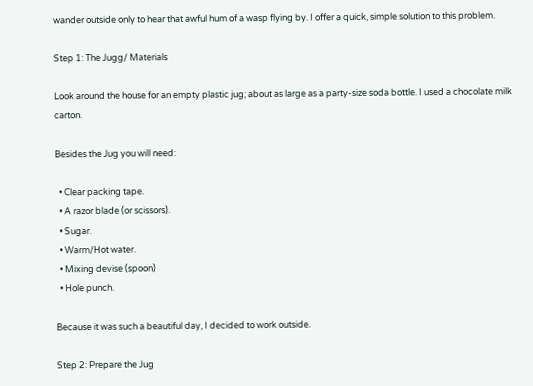wander outside only to hear that awful hum of a wasp flying by. I offer a quick, simple solution to this problem.

Step 1: The Jugg/ Materials

Look around the house for an empty plastic jug; about as large as a party-size soda bottle. I used a chocolate milk carton.

Besides the Jug you will need:

  • Clear packing tape.
  • A razor blade (or scissors).
  • Sugar.
  • Warm/Hot water.
  • Mixing devise (spoon)
  • Hole punch.

Because it was such a beautiful day, I decided to work outside.

Step 2: Prepare the Jug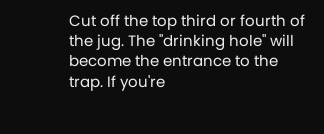Cut off the top third or fourth of the jug. The "drinking hole" will become the entrance to the trap. If you're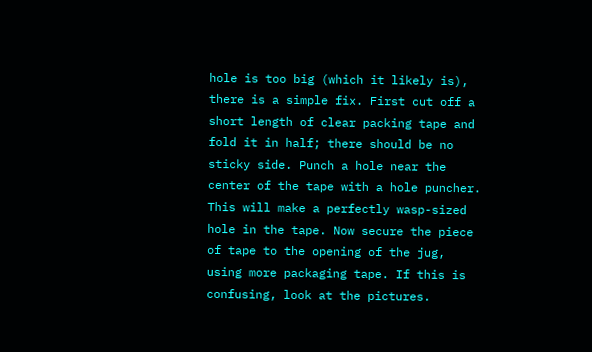hole is too big (which it likely is), there is a simple fix. First cut off a short length of clear packing tape and fold it in half; there should be no sticky side. Punch a hole near the center of the tape with a hole puncher. This will make a perfectly wasp-sized hole in the tape. Now secure the piece of tape to the opening of the jug, using more packaging tape. If this is confusing, look at the pictures.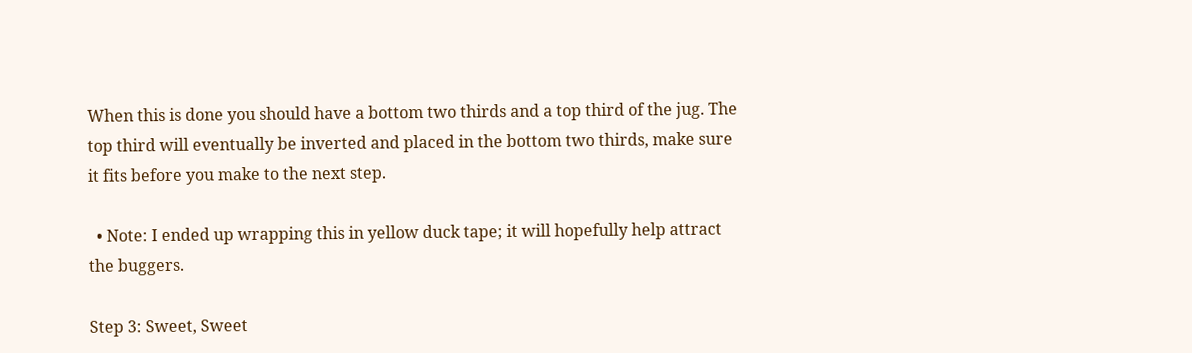When this is done you should have a bottom two thirds and a top third of the jug. The top third will eventually be inverted and placed in the bottom two thirds, make sure it fits before you make to the next step.

  • Note: I ended up wrapping this in yellow duck tape; it will hopefully help attract the buggers.

Step 3: Sweet, Sweet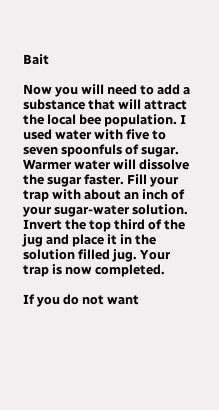Bait

Now you will need to add a substance that will attract the local bee population. I used water with five to seven spoonfuls of sugar. Warmer water will dissolve the sugar faster. Fill your trap with about an inch of your sugar-water solution. Invert the top third of the jug and place it in the solution filled jug. Your trap is now completed.

If you do not want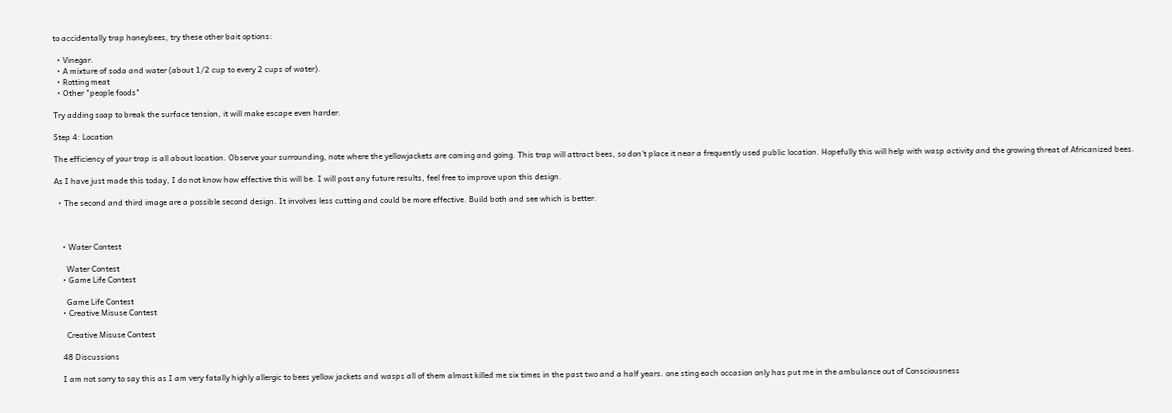to accidentally trap honeybees, try these other bait options:

  • Vinegar.
  • A mixture of soda and water (about 1/2 cup to every 2 cups of water).
  • Rotting meat
  • Other "people foods"

Try adding soap to break the surface tension, it will make escape even harder.

Step 4: Location

The efficiency of your trap is all about location. Observe your surrounding, note where the yellowjackets are coming and going. This trap will attract bees, so don't place it near a frequently used public location. Hopefully this will help with wasp activity and the growing threat of Africanized bees.

As I have just made this today, I do not know how effective this will be. I will post any future results, feel free to improve upon this design.

  • The second and third image are a possible second design. It involves less cutting and could be more effective. Build both and see which is better.



    • Water Contest

      Water Contest
    • Game Life Contest

      Game Life Contest
    • Creative Misuse Contest

      Creative Misuse Contest

    48 Discussions

    I am not sorry to say this as I am very fatally highly allergic to bees yellow jackets and wasps all of them almost killed me six times in the past two and a half years. one sting each occasion only has put me in the ambulance out of Consciousness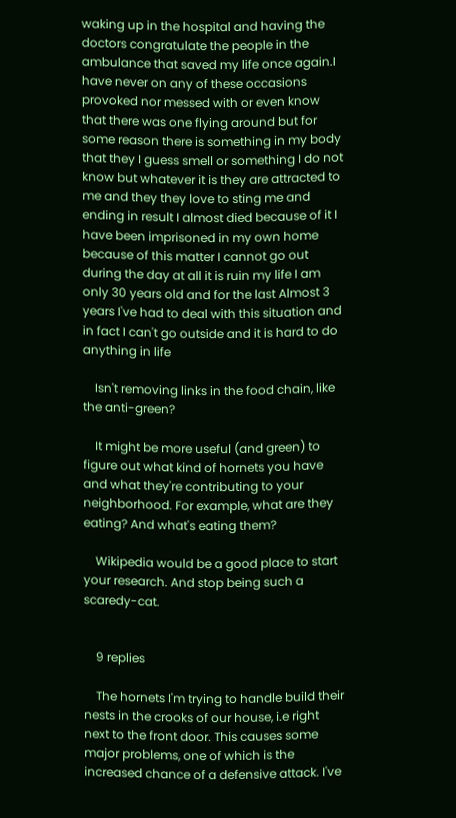waking up in the hospital and having the doctors congratulate the people in the ambulance that saved my life once again.I have never on any of these occasions provoked nor messed with or even know that there was one flying around but for some reason there is something in my body that they I guess smell or something I do not know but whatever it is they are attracted to me and they they love to sting me and ending in result I almost died because of it I have been imprisoned in my own home because of this matter I cannot go out during the day at all it is ruin my life I am only 30 years old and for the last Almost 3 years I've had to deal with this situation and in fact I can't go outside and it is hard to do anything in life

    Isn't removing links in the food chain, like the anti-green?

    It might be more useful (and green) to figure out what kind of hornets you have and what they're contributing to your neighborhood. For example, what are they eating? And what's eating them?

    Wikipedia would be a good place to start your research. And stop being such a scaredy-cat.


    9 replies

    The hornets I'm trying to handle build their nests in the crooks of our house, i.e right next to the front door. This causes some major problems, one of which is the increased chance of a defensive attack. I've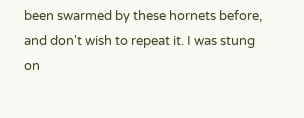been swarmed by these hornets before, and don't wish to repeat it. I was stung on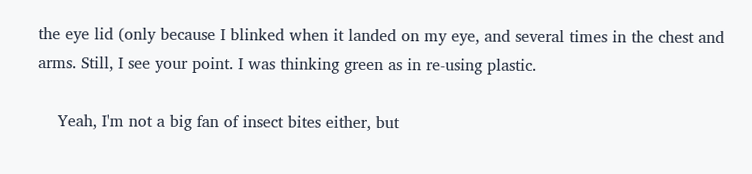the eye lid (only because I blinked when it landed on my eye, and several times in the chest and arms. Still, I see your point. I was thinking green as in re-using plastic.

    Yeah, I'm not a big fan of insect bites either, but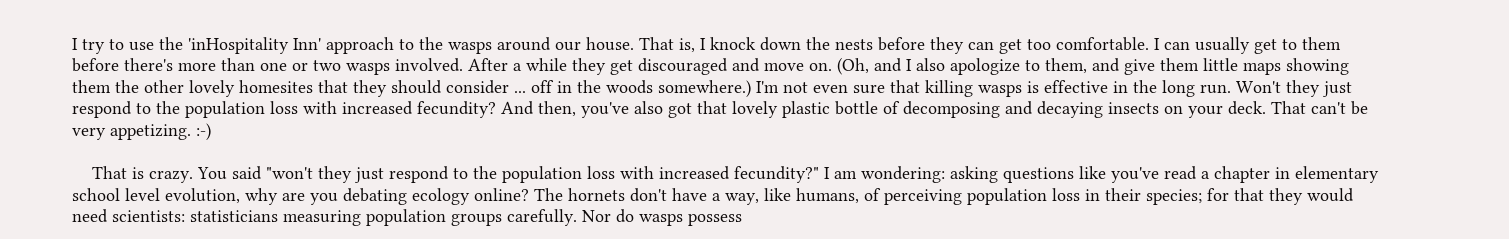I try to use the 'inHospitality Inn' approach to the wasps around our house. That is, I knock down the nests before they can get too comfortable. I can usually get to them before there's more than one or two wasps involved. After a while they get discouraged and move on. (Oh, and I also apologize to them, and give them little maps showing them the other lovely homesites that they should consider ... off in the woods somewhere.) I'm not even sure that killing wasps is effective in the long run. Won't they just respond to the population loss with increased fecundity? And then, you've also got that lovely plastic bottle of decomposing and decaying insects on your deck. That can't be very appetizing. :-)

    That is crazy. You said "won't they just respond to the population loss with increased fecundity?" I am wondering: asking questions like you've read a chapter in elementary school level evolution, why are you debating ecology online? The hornets don't have a way, like humans, of perceiving population loss in their species; for that they would need scientists: statisticians measuring population groups carefully. Nor do wasps possess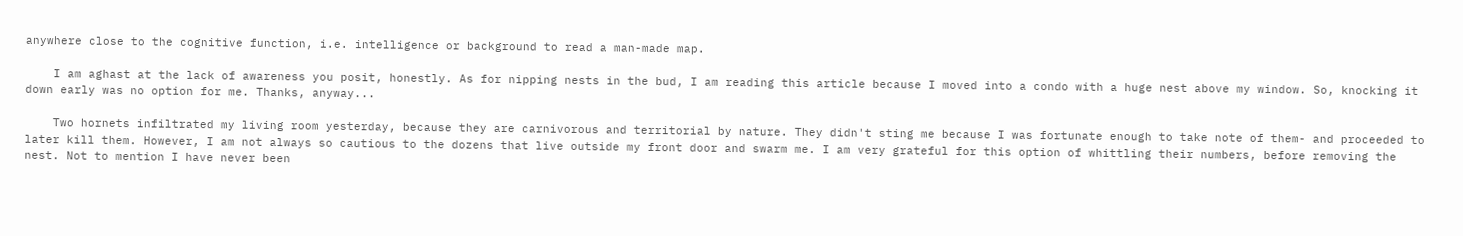anywhere close to the cognitive function, i.e. intelligence or background to read a man-made map.

    I am aghast at the lack of awareness you posit, honestly. As for nipping nests in the bud, I am reading this article because I moved into a condo with a huge nest above my window. So, knocking it down early was no option for me. Thanks, anyway...

    Two hornets infiltrated my living room yesterday, because they are carnivorous and territorial by nature. They didn't sting me because I was fortunate enough to take note of them- and proceeded to later kill them. However, I am not always so cautious to the dozens that live outside my front door and swarm me. I am very grateful for this option of whittling their numbers, before removing the nest. Not to mention I have never been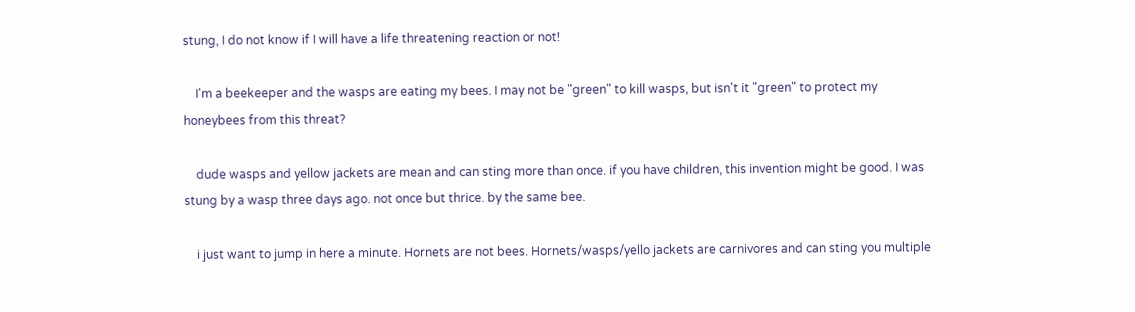stung, I do not know if I will have a life threatening reaction or not!

    I'm a beekeeper and the wasps are eating my bees. I may not be "green" to kill wasps, but isn't it "green" to protect my honeybees from this threat?

    dude wasps and yellow jackets are mean and can sting more than once. if you have children, this invention might be good. I was stung by a wasp three days ago. not once but thrice. by the same bee.

    i just want to jump in here a minute. Hornets are not bees. Hornets/wasps/yello jackets are carnivores and can sting you multiple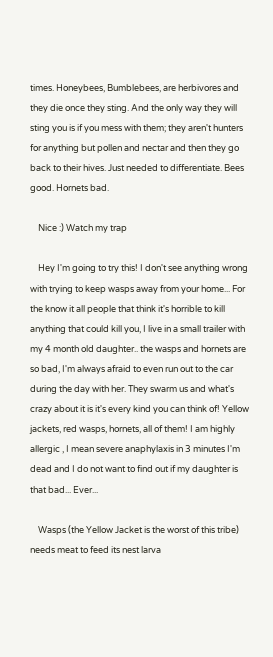times. Honeybees, Bumblebees, are herbivores and they die once they sting. And the only way they will sting you is if you mess with them; they aren't hunters for anything but pollen and nectar and then they go back to their hives. Just needed to differentiate. Bees good. Hornets bad.

    Nice :) Watch my trap

    Hey I'm going to try this! I don't see anything wrong with trying to keep wasps away from your home... For the know it all people that think it's horrible to kill anything that could kill you, I live in a small trailer with my 4 month old daughter.. the wasps and hornets are so bad, I'm always afraid to even run out to the car during the day with her. They swarm us and what's crazy about it is it's every kind you can think of! Yellow jackets, red wasps, hornets, all of them! I am highly allergic , I mean severe anaphylaxis in 3 minutes I'm dead and I do not want to find out if my daughter is that bad... Ever...

    Wasps (the Yellow Jacket is the worst of this tribe) needs meat to feed its nest larva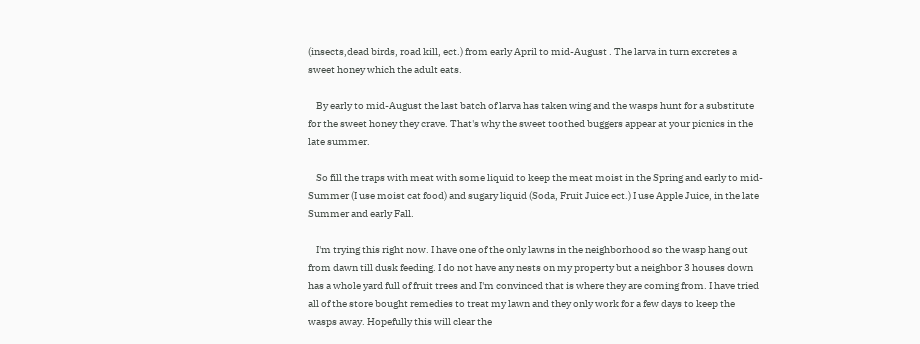(insects,dead birds, road kill, ect.) from early April to mid-August . The larva in turn excretes a sweet honey which the adult eats.

    By early to mid-August the last batch of larva has taken wing and the wasps hunt for a substitute for the sweet honey they crave. That's why the sweet toothed buggers appear at your picnics in the late summer.

    So fill the traps with meat with some liquid to keep the meat moist in the Spring and early to mid-Summer (I use moist cat food) and sugary liquid (Soda, Fruit Juice ect.) I use Apple Juice, in the late Summer and early Fall.

    I'm trying this right now. I have one of the only lawns in the neighborhood so the wasp hang out from dawn till dusk feeding. I do not have any nests on my property but a neighbor 3 houses down has a whole yard full of fruit trees and I'm convinced that is where they are coming from. I have tried all of the store bought remedies to treat my lawn and they only work for a few days to keep the wasps away. Hopefully this will clear the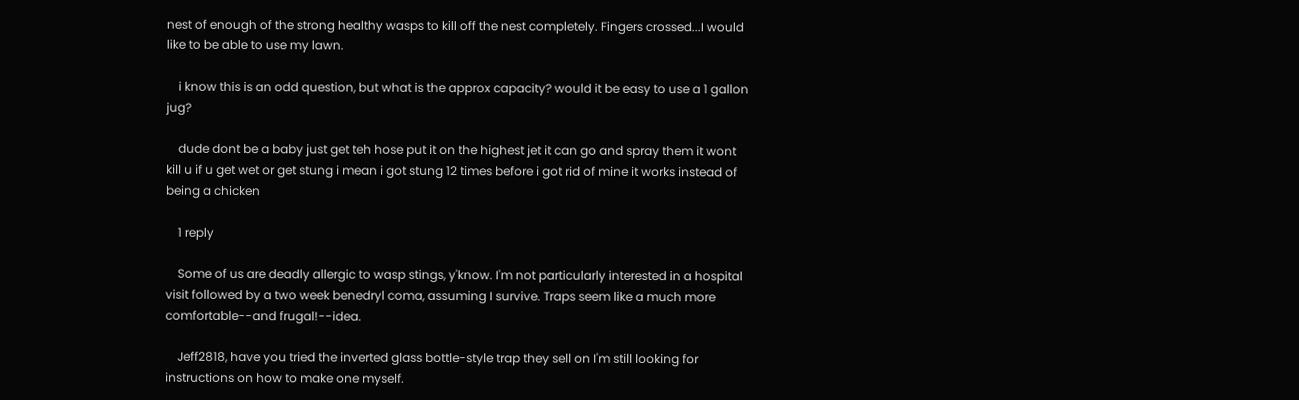nest of enough of the strong healthy wasps to kill off the nest completely. Fingers crossed...I would like to be able to use my lawn.

    i know this is an odd question, but what is the approx capacity? would it be easy to use a 1 gallon jug?

    dude dont be a baby just get teh hose put it on the highest jet it can go and spray them it wont kill u if u get wet or get stung i mean i got stung 12 times before i got rid of mine it works instead of being a chicken

    1 reply

    Some of us are deadly allergic to wasp stings, y'know. I'm not particularly interested in a hospital visit followed by a two week benedryl coma, assuming I survive. Traps seem like a much more comfortable--and frugal!--idea.

    Jeff2818, have you tried the inverted glass bottle-style trap they sell on I'm still looking for instructions on how to make one myself.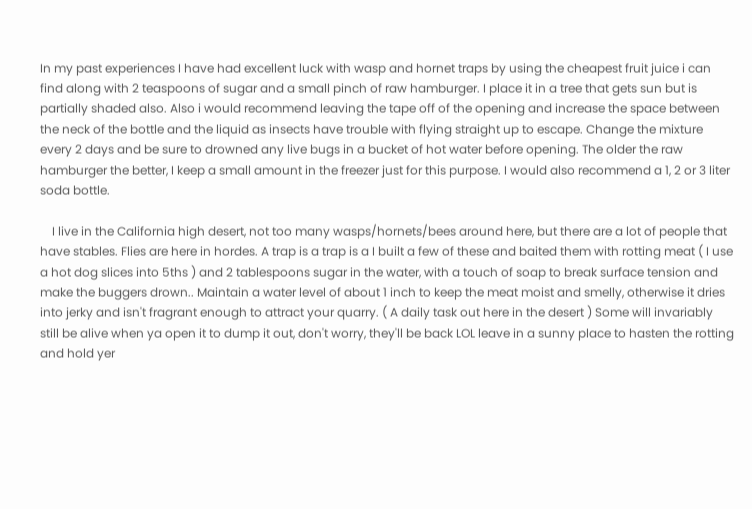In my past experiences I have had excellent luck with wasp and hornet traps by using the cheapest fruit juice i can find along with 2 teaspoons of sugar and a small pinch of raw hamburger. I place it in a tree that gets sun but is partially shaded also. Also i would recommend leaving the tape off of the opening and increase the space between the neck of the bottle and the liquid as insects have trouble with flying straight up to escape. Change the mixture every 2 days and be sure to drowned any live bugs in a bucket of hot water before opening. The older the raw hamburger the better, I keep a small amount in the freezer just for this purpose. I would also recommend a 1, 2 or 3 liter soda bottle.

    I live in the California high desert, not too many wasps/hornets/bees around here, but there are a lot of people that have stables. Flies are here in hordes. A trap is a trap is a I built a few of these and baited them with rotting meat ( I use a hot dog slices into 5ths ) and 2 tablespoons sugar in the water, with a touch of soap to break surface tension and make the buggers drown.. Maintain a water level of about 1 inch to keep the meat moist and smelly, otherwise it dries into jerky and isn't fragrant enough to attract your quarry. ( A daily task out here in the desert ) Some will invariably still be alive when ya open it to dump it out, don't worry, they'll be back LOL leave in a sunny place to hasten the rotting and hold yer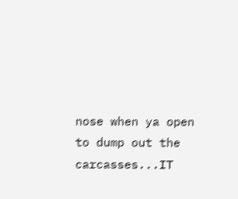nose when ya open to dump out the carcasses...IT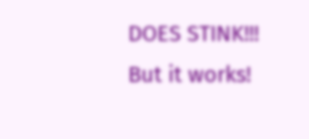DOES STINK!!! But it works!